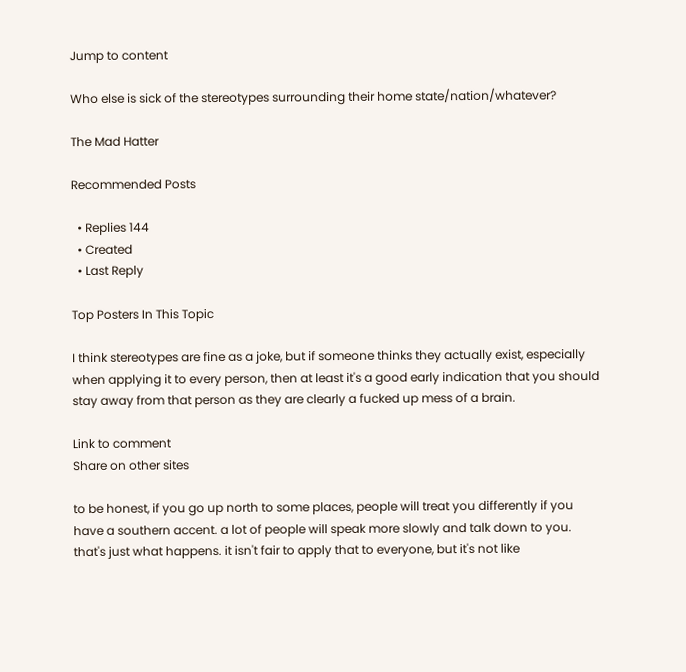Jump to content

Who else is sick of the stereotypes surrounding their home state/nation/whatever?

The Mad Hatter

Recommended Posts

  • Replies 144
  • Created
  • Last Reply

Top Posters In This Topic

I think stereotypes are fine as a joke, but if someone thinks they actually exist, especially when applying it to every person, then at least it's a good early indication that you should stay away from that person as they are clearly a fucked up mess of a brain.

Link to comment
Share on other sites

to be honest, if you go up north to some places, people will treat you differently if you have a southern accent. a lot of people will speak more slowly and talk down to you. that's just what happens. it isn't fair to apply that to everyone, but it's not like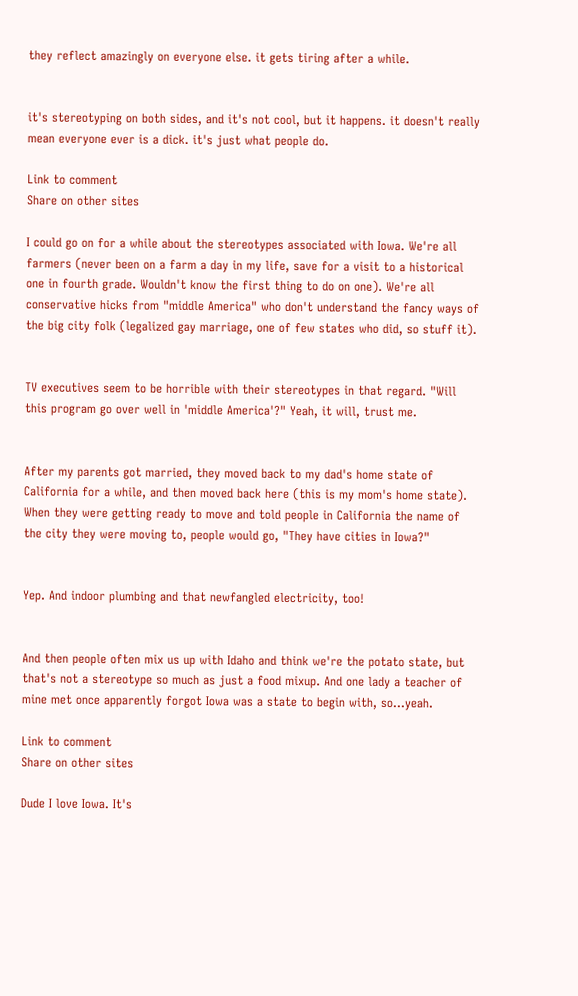they reflect amazingly on everyone else. it gets tiring after a while.


it's stereotyping on both sides, and it's not cool, but it happens. it doesn't really mean everyone ever is a dick. it's just what people do.

Link to comment
Share on other sites

I could go on for a while about the stereotypes associated with Iowa. We're all farmers (never been on a farm a day in my life, save for a visit to a historical one in fourth grade. Wouldn't know the first thing to do on one). We're all conservative hicks from "middle America" who don't understand the fancy ways of the big city folk (legalized gay marriage, one of few states who did, so stuff it).


TV executives seem to be horrible with their stereotypes in that regard. "Will this program go over well in 'middle America'?" Yeah, it will, trust me.


After my parents got married, they moved back to my dad's home state of California for a while, and then moved back here (this is my mom's home state). When they were getting ready to move and told people in California the name of the city they were moving to, people would go, "They have cities in Iowa?"


Yep. And indoor plumbing and that newfangled electricity, too!


And then people often mix us up with Idaho and think we're the potato state, but that's not a stereotype so much as just a food mixup. And one lady a teacher of mine met once apparently forgot Iowa was a state to begin with, so...yeah.

Link to comment
Share on other sites

Dude I love Iowa. It's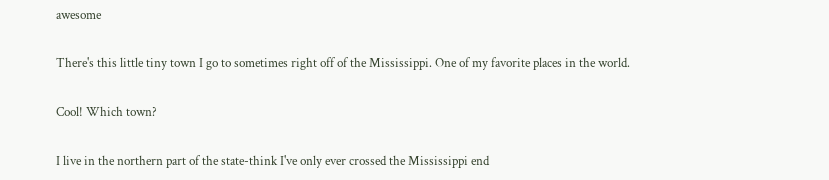awesome


There's this little tiny town I go to sometimes right off of the Mississippi. One of my favorite places in the world.


Cool! Which town?


I live in the northern part of the state-think I've only ever crossed the Mississippi end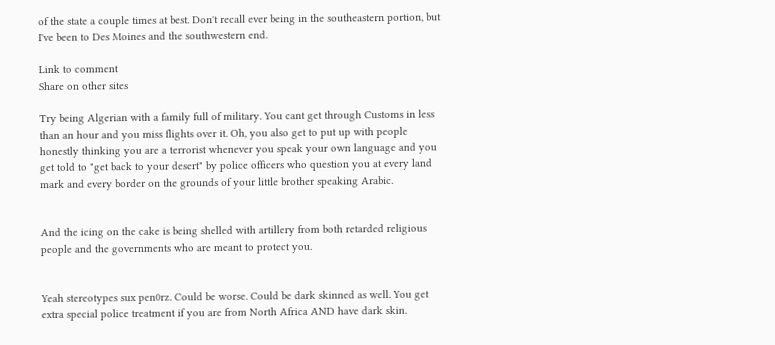of the state a couple times at best. Don't recall ever being in the southeastern portion, but I've been to Des Moines and the southwestern end.

Link to comment
Share on other sites

Try being Algerian with a family full of military. You cant get through Customs in less than an hour and you miss flights over it. Oh, you also get to put up with people honestly thinking you are a terrorist whenever you speak your own language and you get told to "get back to your desert" by police officers who question you at every land mark and every border on the grounds of your little brother speaking Arabic.


And the icing on the cake is being shelled with artillery from both retarded religious people and the governments who are meant to protect you.


Yeah stereotypes sux pen0rz. Could be worse. Could be dark skinned as well. You get extra special police treatment if you are from North Africa AND have dark skin.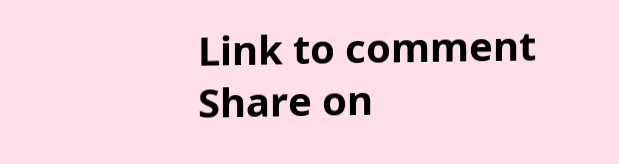Link to comment
Share on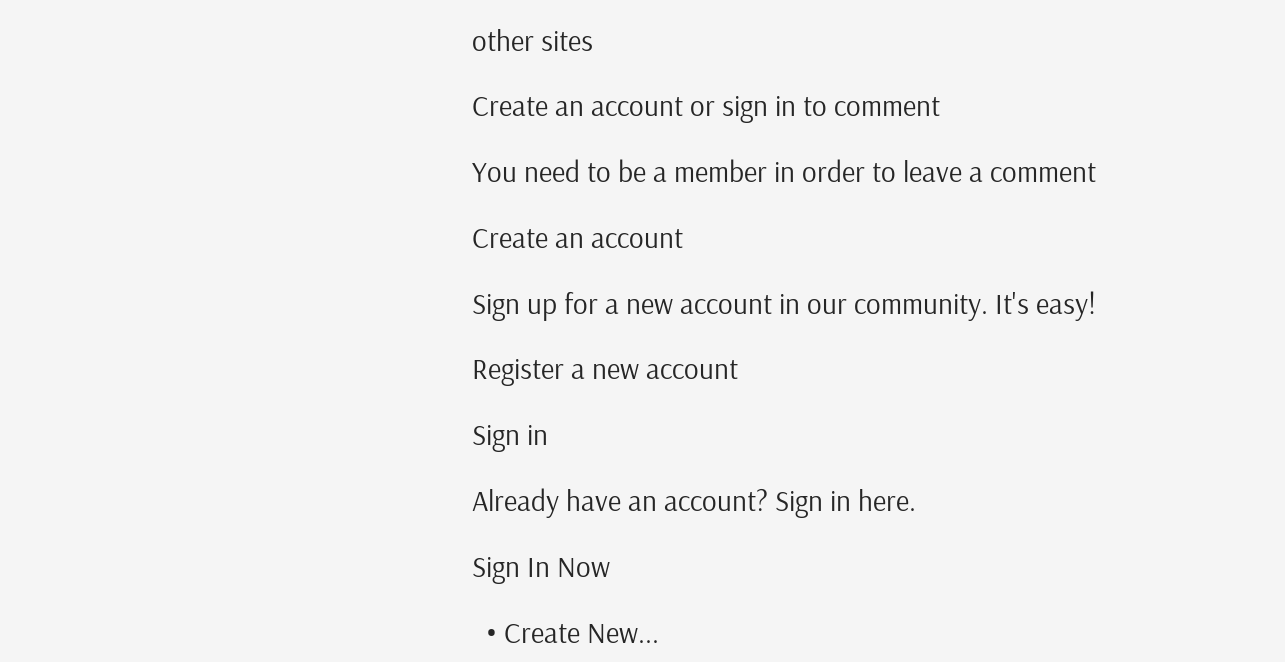other sites

Create an account or sign in to comment

You need to be a member in order to leave a comment

Create an account

Sign up for a new account in our community. It's easy!

Register a new account

Sign in

Already have an account? Sign in here.

Sign In Now

  • Create New...